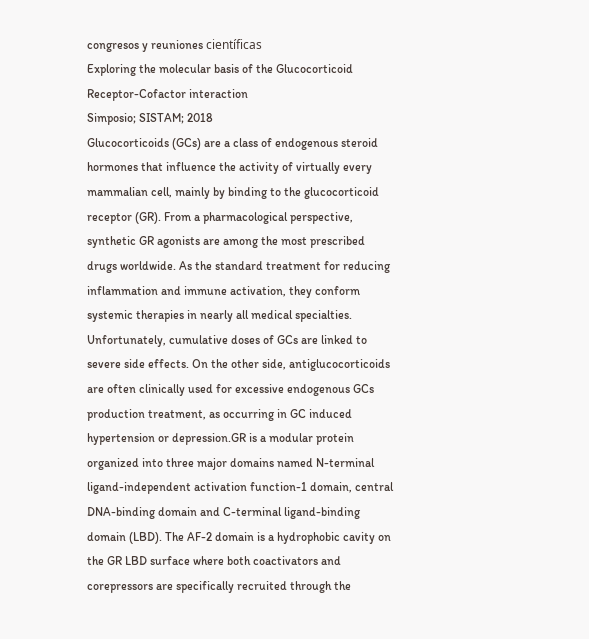congresos y reuniones científicas
Exploring the molecular basis of the Glucocorticoid Receptor-Cofactor interaction
Simposio; SISTAM; 2018
Glucocorticoids (GCs) are a class of endogenous steroid hormones that influence the activity of virtually every mammalian cell, mainly by binding to the glucocorticoid receptor (GR). From a pharmacological perspective, synthetic GR agonists are among the most prescribed drugs worldwide. As the standard treatment for reducing inflammation and immune activation, they conform systemic therapies in nearly all medical specialties. Unfortunately, cumulative doses of GCs are linked to severe side effects. On the other side, antiglucocorticoids are often clinically used for excessive endogenous GCs production treatment, as occurring in GC induced hypertension or depression.GR is a modular protein organized into three major domains named N-terminal ligand-independent activation function-1 domain, central DNA-binding domain and C-terminal ligand-binding domain (LBD). The AF-2 domain is a hydrophobic cavity on the GR LBD surface where both coactivators and corepressors are specifically recruited through the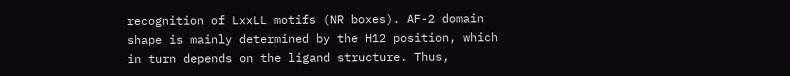recognition of LxxLL motifs (NR boxes). AF-2 domain shape is mainly determined by the H12 position, which in turn depends on the ligand structure. Thus,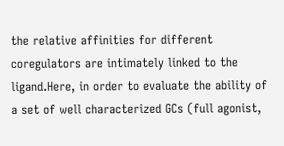the relative affinities for different coregulators are intimately linked to the ligand.Here, in order to evaluate the ability of a set of well characterized GCs (full agonist,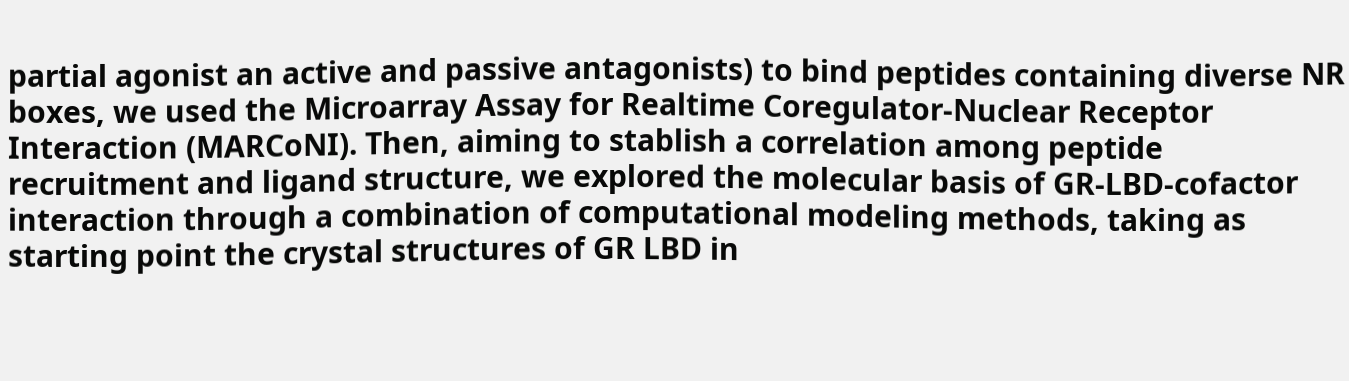partial agonist an active and passive antagonists) to bind peptides containing diverse NR boxes, we used the Microarray Assay for Realtime Coregulator-Nuclear Receptor Interaction (MARCoNI). Then, aiming to stablish a correlation among peptide recruitment and ligand structure, we explored the molecular basis of GR-LBD-cofactor interaction through a combination of computational modeling methods, taking as starting point the crystal structures of GR LBD in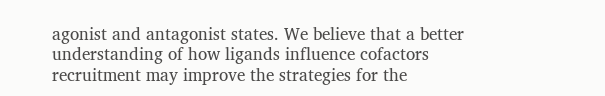agonist and antagonist states. We believe that a better understanding of how ligands influence cofactors recruitment may improve the strategies for the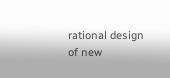rational design of new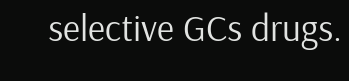selective GCs drugs.